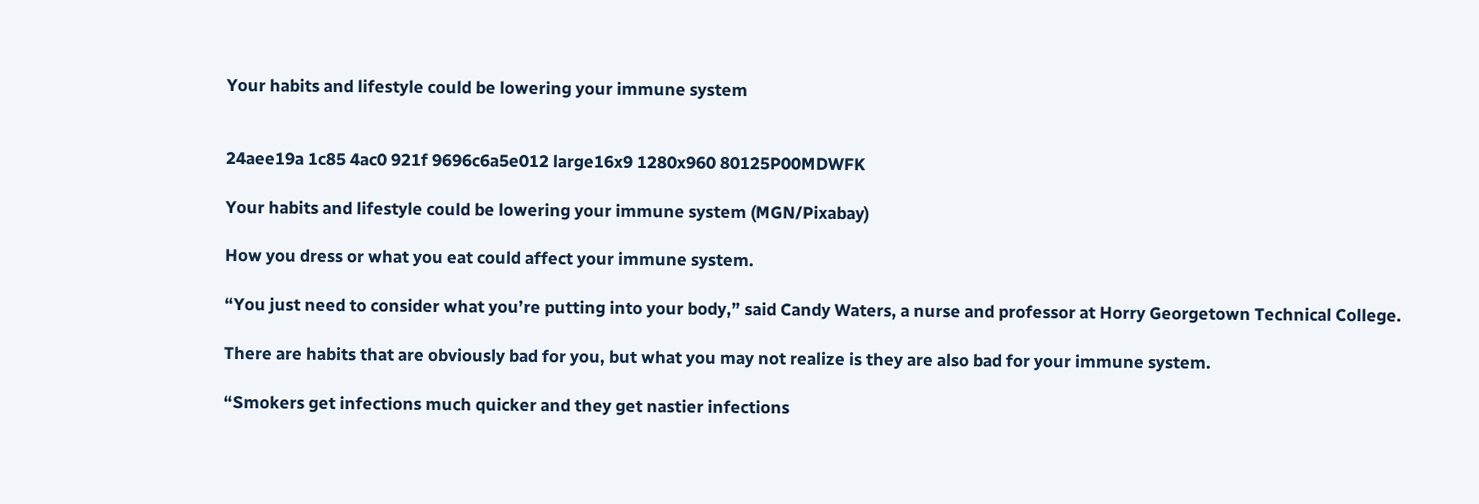Your habits and lifestyle could be lowering your immune system


24aee19a 1c85 4ac0 921f 9696c6a5e012 large16x9 1280x960 80125P00MDWFK

Your habits and lifestyle could be lowering your immune system (MGN/Pixabay)

How you dress or what you eat could affect your immune system.

“You just need to consider what you’re putting into your body,” said Candy Waters, a nurse and professor at Horry Georgetown Technical College.

There are habits that are obviously bad for you, but what you may not realize is they are also bad for your immune system.

“Smokers get infections much quicker and they get nastier infections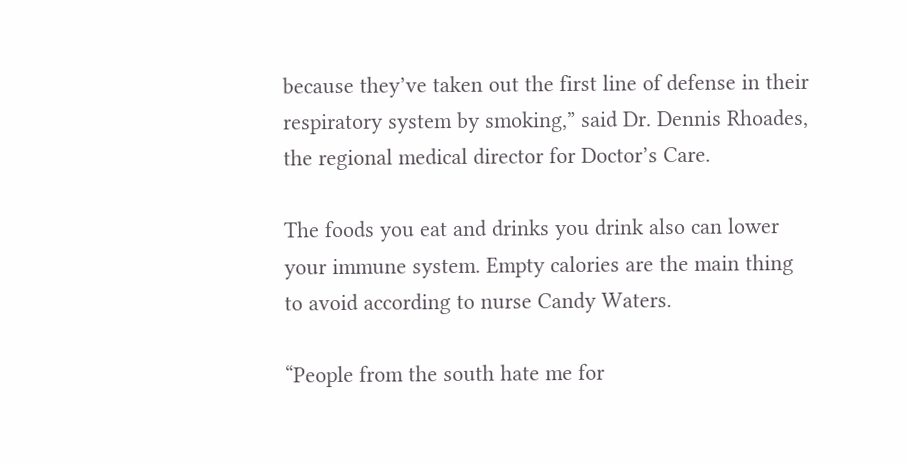because they’ve taken out the first line of defense in their respiratory system by smoking,” said Dr. Dennis Rhoades, the regional medical director for Doctor’s Care.

The foods you eat and drinks you drink also can lower your immune system. Empty calories are the main thing to avoid according to nurse Candy Waters.

“People from the south hate me for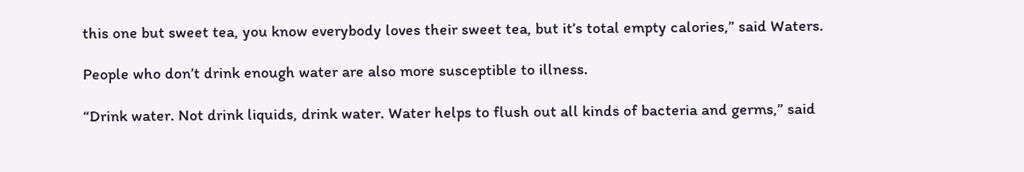this one but sweet tea, you know everybody loves their sweet tea, but it’s total empty calories,” said Waters.

People who don’t drink enough water are also more susceptible to illness.

“Drink water. Not drink liquids, drink water. Water helps to flush out all kinds of bacteria and germs,” said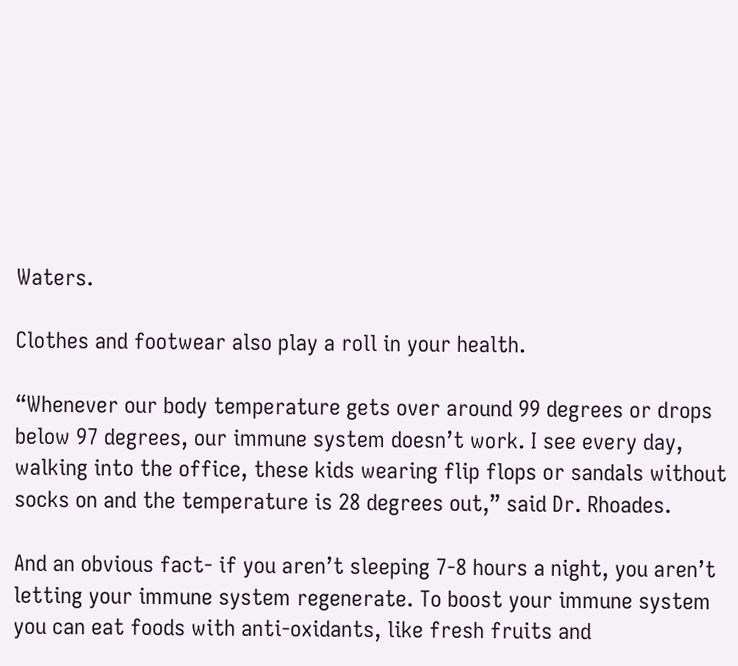Waters.

Clothes and footwear also play a roll in your health.

“Whenever our body temperature gets over around 99 degrees or drops below 97 degrees, our immune system doesn’t work. I see every day, walking into the office, these kids wearing flip flops or sandals without socks on and the temperature is 28 degrees out,” said Dr. Rhoades.

And an obvious fact- if you aren’t sleeping 7-8 hours a night, you aren’t letting your immune system regenerate. To boost your immune system you can eat foods with anti-oxidants, like fresh fruits and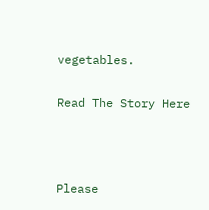vegetables.

Read The Story Here



Please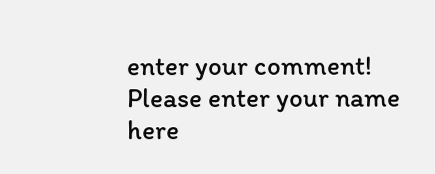enter your comment!
Please enter your name here